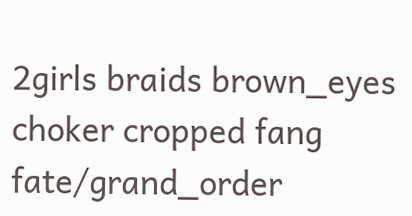2girls braids brown_eyes choker cropped fang fate/grand_order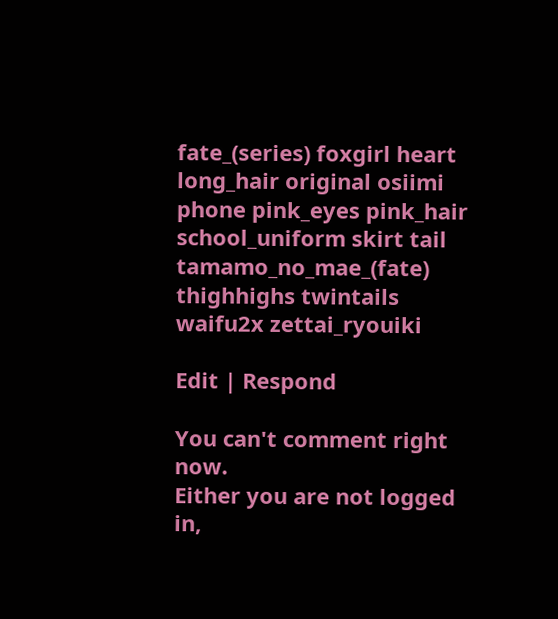fate_(series) foxgirl heart long_hair original osiimi phone pink_eyes pink_hair school_uniform skirt tail tamamo_no_mae_(fate) thighhighs twintails waifu2x zettai_ryouiki

Edit | Respond

You can't comment right now.
Either you are not logged in,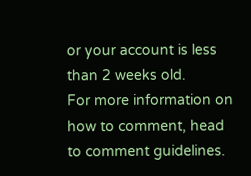or your account is less than 2 weeks old.
For more information on how to comment, head to comment guidelines.